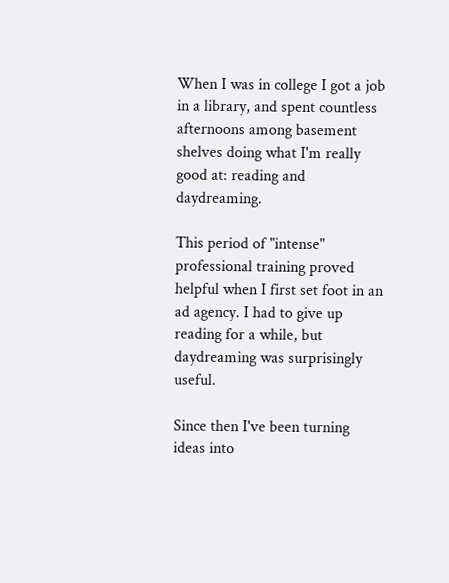When I was in college I got a job in a library, and spent countless afternoons among basement shelves doing what I'm really good at: reading and daydreaming.

This period of "intense" professional training proved helpful when I first set foot in an ad agency. I had to give up reading for a while, but daydreaming was surprisingly useful.

Since then I've been turning ideas into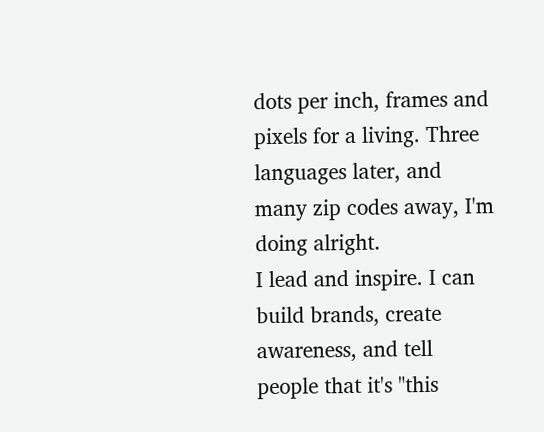dots per inch, frames and pixels for a living. Three languages later, and many zip codes away, I'm doing alright.
I lead and inspire. I can build brands, create awareness, and tell people that it's "this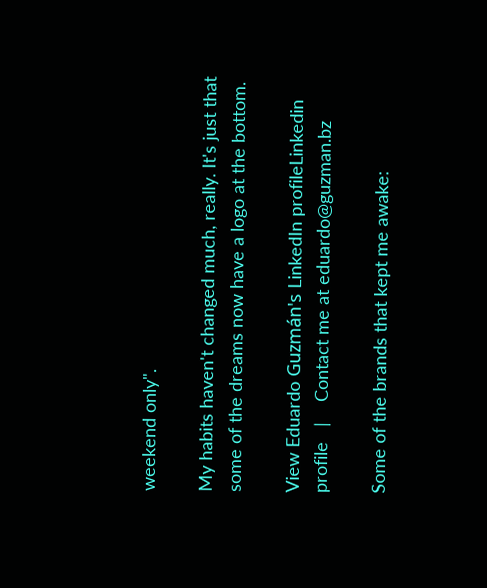weekend only".

My habits haven't changed much, really. It's just that some of the dreams now have a logo at the bottom.

View Eduardo Guzmán's LinkedIn profileLinkedin profile   |    Contact me at eduardo@guzman.bz

Some of the brands that kept me awake: